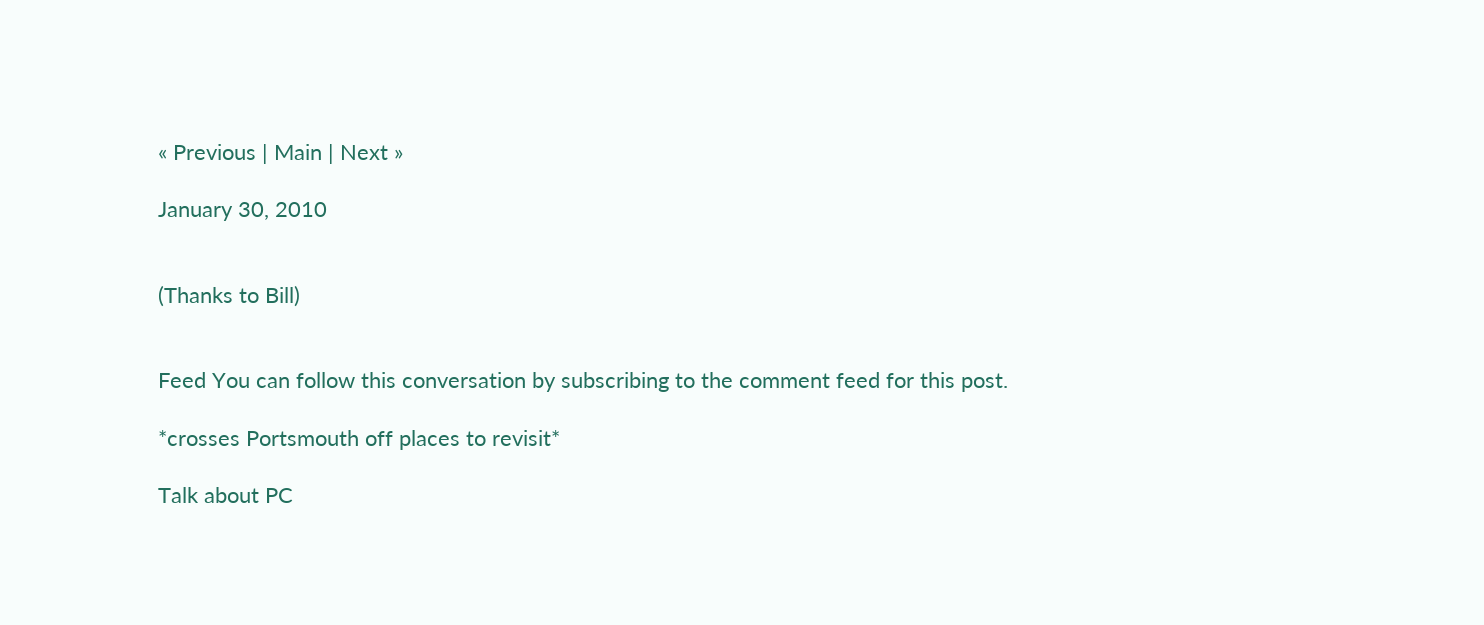« Previous | Main | Next »

January 30, 2010


(Thanks to Bill)


Feed You can follow this conversation by subscribing to the comment feed for this post.

*crosses Portsmouth off places to revisit*

Talk about PC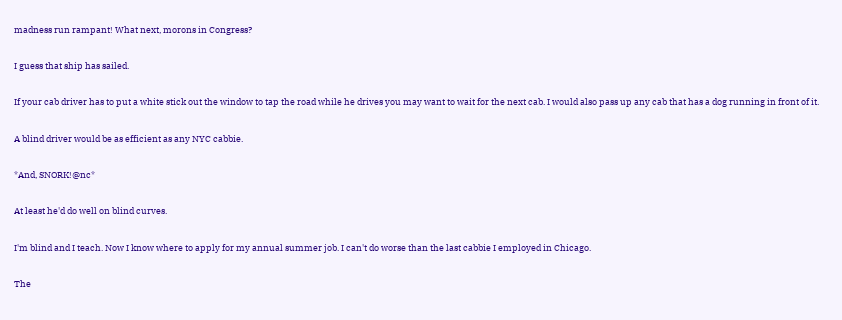madness run rampant! What next, morons in Congress?

I guess that ship has sailed.

If your cab driver has to put a white stick out the window to tap the road while he drives you may want to wait for the next cab. I would also pass up any cab that has a dog running in front of it.

A blind driver would be as efficient as any NYC cabbie.

*And, SNORK!@nc*

At least he'd do well on blind curves.

I'm blind and I teach. Now I know where to apply for my annual summer job. I can't do worse than the last cabbie I employed in Chicago.

The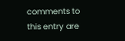comments to this entry are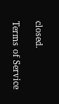closed.

Terms of Service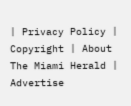| Privacy Policy | Copyright | About The Miami Herald | Advertise